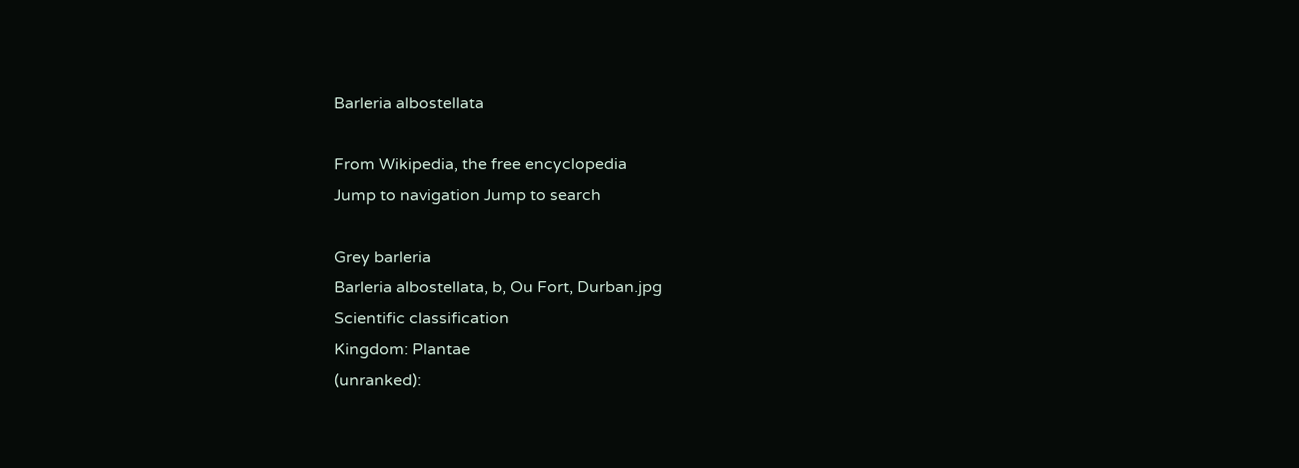Barleria albostellata

From Wikipedia, the free encyclopedia
Jump to navigation Jump to search

Grey barleria
Barleria albostellata, b, Ou Fort, Durban.jpg
Scientific classification
Kingdom: Plantae
(unranked):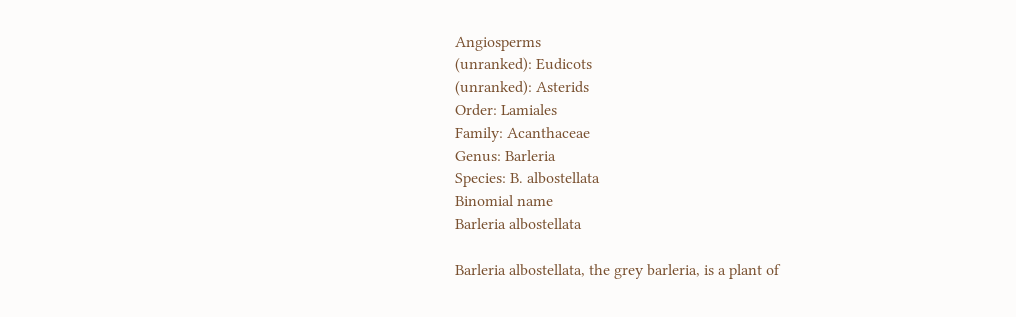Angiosperms
(unranked): Eudicots
(unranked): Asterids
Order: Lamiales
Family: Acanthaceae
Genus: Barleria
Species: B. albostellata
Binomial name
Barleria albostellata

Barleria albostellata, the grey barleria, is a plant of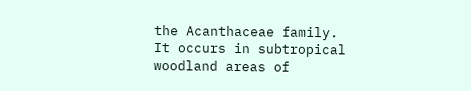the Acanthaceae family. It occurs in subtropical woodland areas of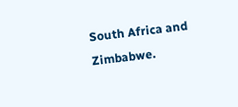South Africa and Zimbabwe.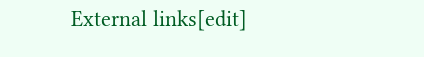External links[edit]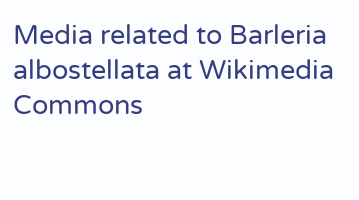Media related to Barleria albostellata at Wikimedia Commons